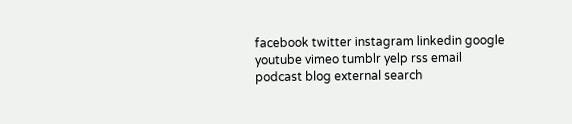facebook twitter instagram linkedin google youtube vimeo tumblr yelp rss email podcast blog external search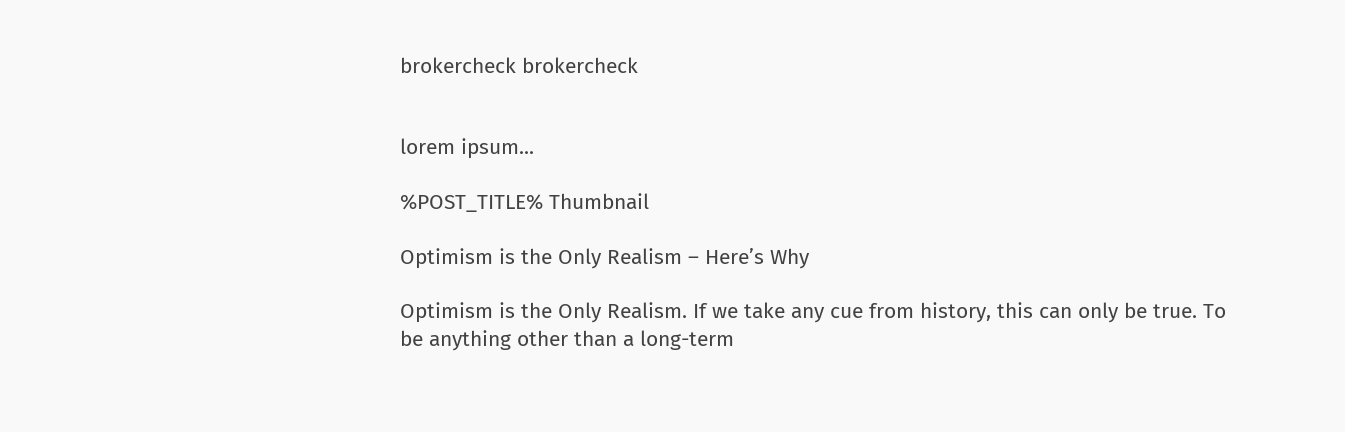brokercheck brokercheck


lorem ipsum...

%POST_TITLE% Thumbnail

Optimism is the Only Realism – Here’s Why

Optimism is the Only Realism. If we take any cue from history, this can only be true. To be anything other than a long-term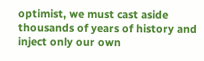optimist, we must cast aside thousands of years of history and inject only our own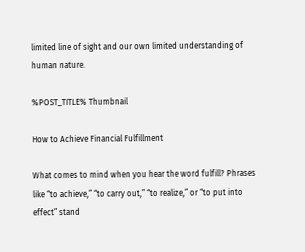limited line of sight and our own limited understanding of human nature.

%POST_TITLE% Thumbnail

How to Achieve Financial Fulfillment

What comes to mind when you hear the word fulfill? Phrases like “to achieve,” “to carry out,” “to realize,” or “to put into effect” stand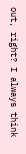out, right? I always think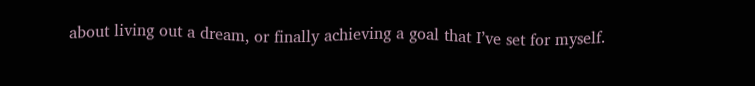about living out a dream, or finally achieving a goal that I’ve set for myself.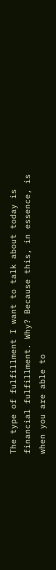The type of fulfillment I want to talk about today is financial fulfillment. Why? Because this, in essence, is when you are able to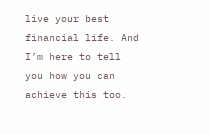live your best financial life. And I’m here to tell you how you can achieve this too.